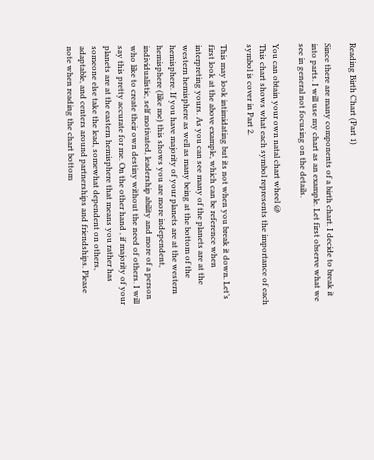Reading Birth Chart (Part 1)

Since there are many components of a birth chart. I decide to break it into parts. I will use my chart as an example. Let first observe what we see in general not focusing on the details.

You can obtain your own natal chart wheel @
This chart shows what each symbol represents the importance of each symbol is cover in Part 2.

This may look intimidating but its not when you break it down. Let’s first look at the above example, which can be reference when interpreting yours. As you can see many of the planets are at the western hemisphere as well as many being at the bottom of the hemisphere. If you have majority of your planets are at the western hemisphere (like me) this shows you are more independent, individualistic, self motivated, leadership ability and more of a person who like to create their own destiny without the need of others. I will say this pretty accurate for me. On the other hand , if majority of your planets are at the eastern hemisphere that means you rather has someone else take the lead, somewhat dependent on others, adaptable, and centers around partnerships and friendships. Please note when reading the chart bottom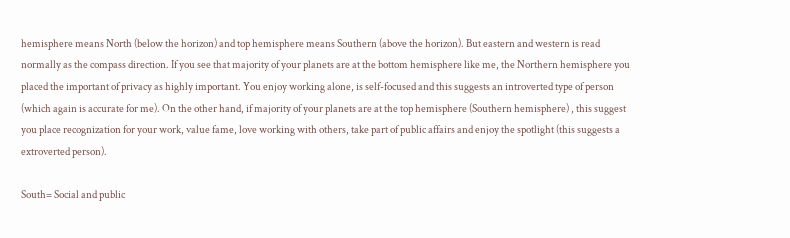hemisphere means North (below the horizon) and top hemisphere means Southern (above the horizon). But eastern and western is read normally as the compass direction. If you see that majority of your planets are at the bottom hemisphere like me, the Northern hemisphere you placed the important of privacy as highly important. You enjoy working alone, is self-focused and this suggests an introverted type of person (which again is accurate for me). On the other hand, if majority of your planets are at the top hemisphere (Southern hemisphere) , this suggest you place recognization for your work, value fame, love working with others, take part of public affairs and enjoy the spotlight (this suggests a extroverted person).

South= Social and public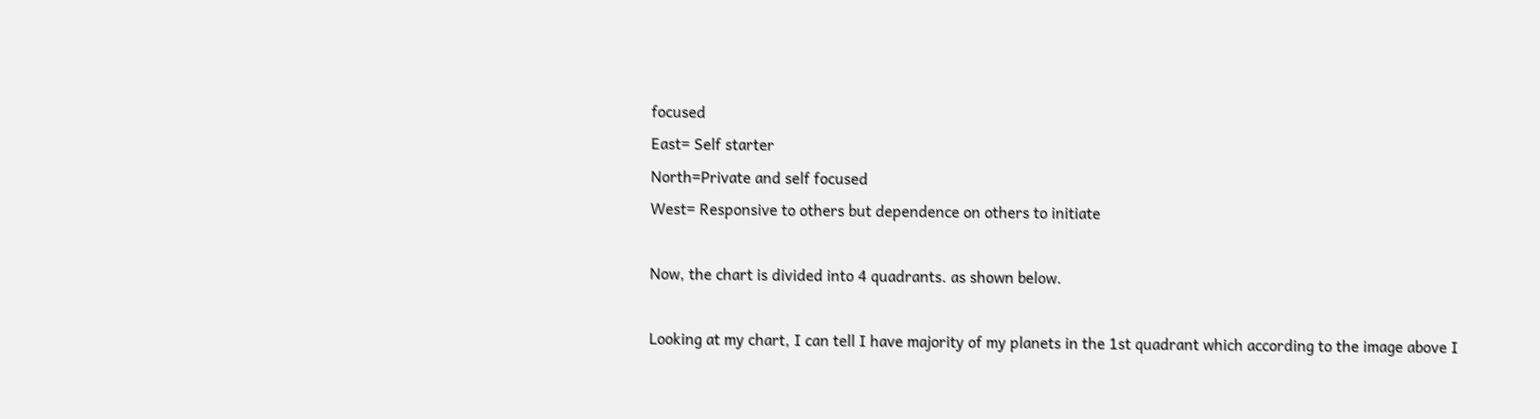focused
East= Self starter
North=Private and self focused
West= Responsive to others but dependence on others to initiate

Now, the chart is divided into 4 quadrants. as shown below.

Looking at my chart, I can tell I have majority of my planets in the 1st quadrant which according to the image above I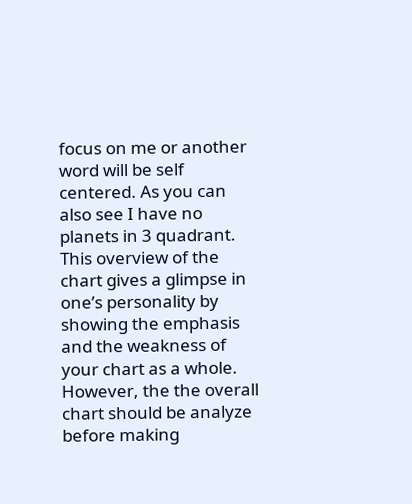focus on me or another word will be self centered. As you can also see I have no planets in 3 quadrant. This overview of the chart gives a glimpse in one’s personality by showing the emphasis and the weakness of your chart as a whole. However, the the overall chart should be analyze before making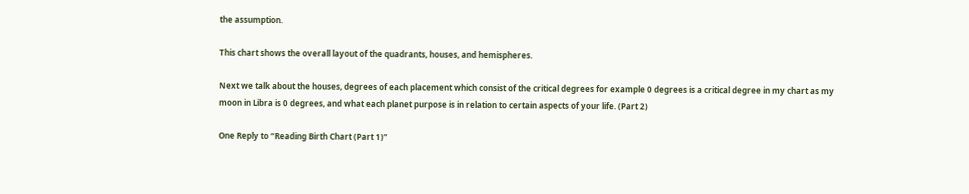the assumption.

This chart shows the overall layout of the quadrants, houses, and hemispheres.

Next we talk about the houses, degrees of each placement which consist of the critical degrees for example 0 degrees is a critical degree in my chart as my moon in Libra is 0 degrees, and what each planet purpose is in relation to certain aspects of your life. (Part 2)

One Reply to “Reading Birth Chart (Part 1)”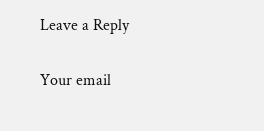Leave a Reply

Your email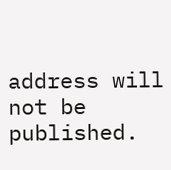address will not be published.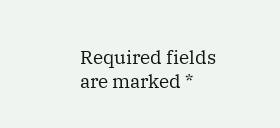Required fields are marked *